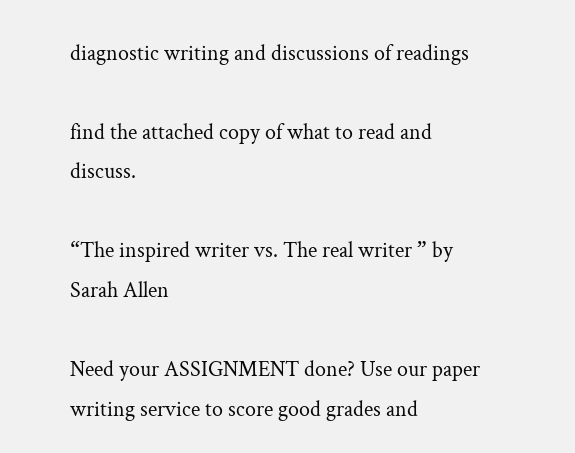diagnostic writing and discussions of readings

find the attached copy of what to read and discuss.

“The inspired writer vs. The real writer ” by Sarah Allen

Need your ASSIGNMENT done? Use our paper writing service to score good grades and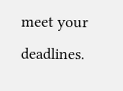meet your deadlines.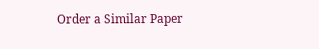Order a Similar Paper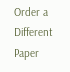Order a Different Paper